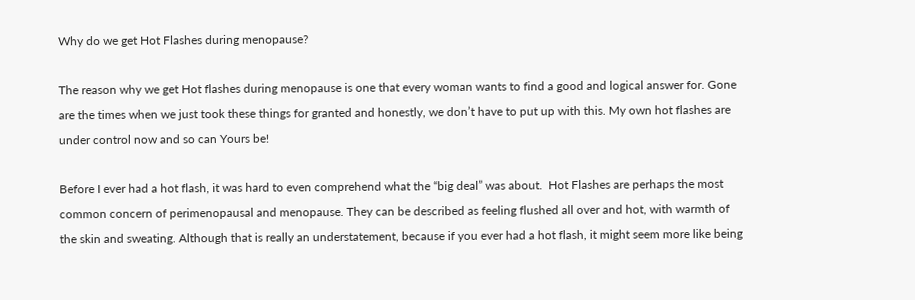Why do we get Hot Flashes during menopause?

The reason why we get Hot flashes during menopause is one that every woman wants to find a good and logical answer for. Gone are the times when we just took these things for granted and honestly, we don’t have to put up with this. My own hot flashes are under control now and so can Yours be!

Before I ever had a hot flash, it was hard to even comprehend what the “big deal” was about.  Hot Flashes are perhaps the most common concern of perimenopausal and menopause. They can be described as feeling flushed all over and hot, with warmth of the skin and sweating. Although that is really an understatement, because if you ever had a hot flash, it might seem more like being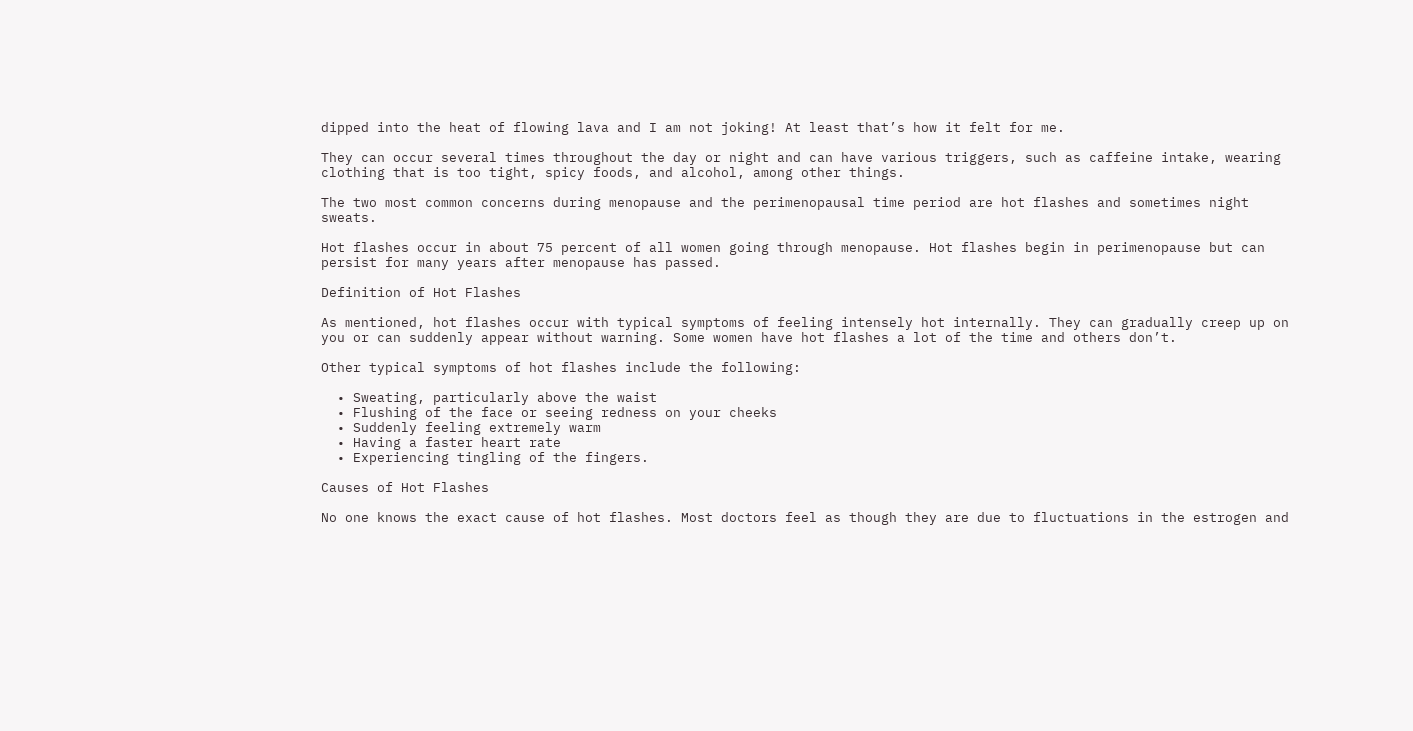dipped into the heat of flowing lava and I am not joking! At least that’s how it felt for me.

They can occur several times throughout the day or night and can have various triggers, such as caffeine intake, wearing clothing that is too tight, spicy foods, and alcohol, among other things.

The two most common concerns during menopause and the perimenopausal time period are hot flashes and sometimes night sweats.

Hot flashes occur in about 75 percent of all women going through menopause. Hot flashes begin in perimenopause but can persist for many years after menopause has passed.

Definition of Hot Flashes

As mentioned, hot flashes occur with typical symptoms of feeling intensely hot internally. They can gradually creep up on you or can suddenly appear without warning. Some women have hot flashes a lot of the time and others don’t.

Other typical symptoms of hot flashes include the following:

  • Sweating, particularly above the waist
  • Flushing of the face or seeing redness on your cheeks
  • Suddenly feeling extremely warm
  • Having a faster heart rate
  • Experiencing tingling of the fingers.

Causes of Hot Flashes

No one knows the exact cause of hot flashes. Most doctors feel as though they are due to fluctuations in the estrogen and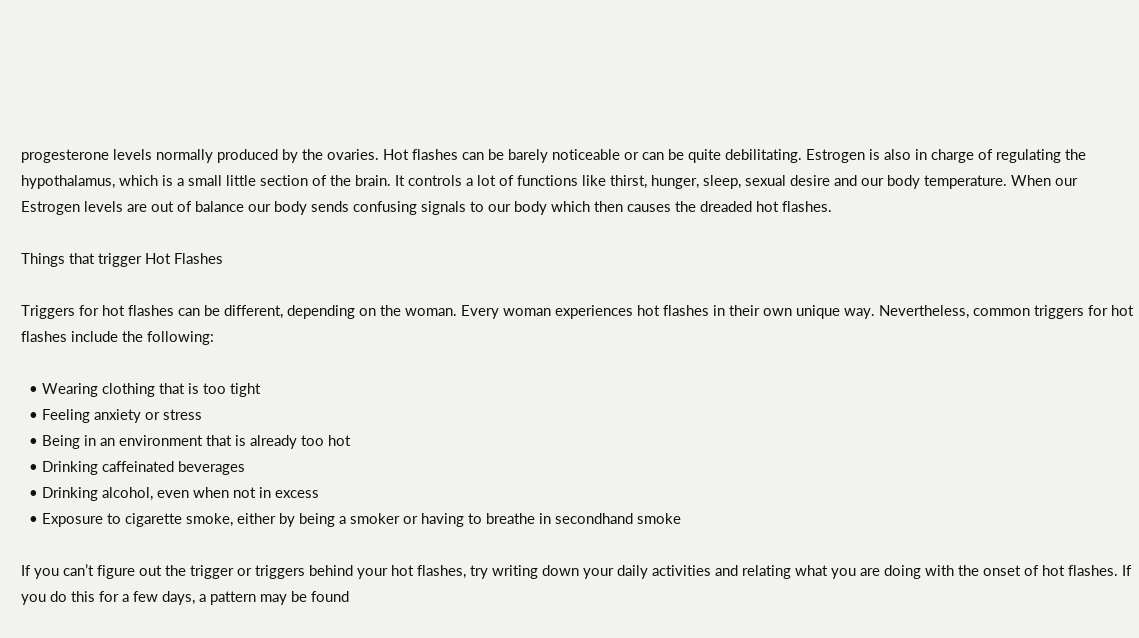progesterone levels normally produced by the ovaries. Hot flashes can be barely noticeable or can be quite debilitating. Estrogen is also in charge of regulating the hypothalamus, which is a small little section of the brain. It controls a lot of functions like thirst, hunger, sleep, sexual desire and our body temperature. When our Estrogen levels are out of balance our body sends confusing signals to our body which then causes the dreaded hot flashes.

Things that trigger Hot Flashes

Triggers for hot flashes can be different, depending on the woman. Every woman experiences hot flashes in their own unique way. Nevertheless, common triggers for hot flashes include the following:

  • Wearing clothing that is too tight
  • Feeling anxiety or stress
  • Being in an environment that is already too hot
  • Drinking caffeinated beverages
  • Drinking alcohol, even when not in excess
  • Exposure to cigarette smoke, either by being a smoker or having to breathe in secondhand smoke

If you can’t figure out the trigger or triggers behind your hot flashes, try writing down your daily activities and relating what you are doing with the onset of hot flashes. If you do this for a few days, a pattern may be found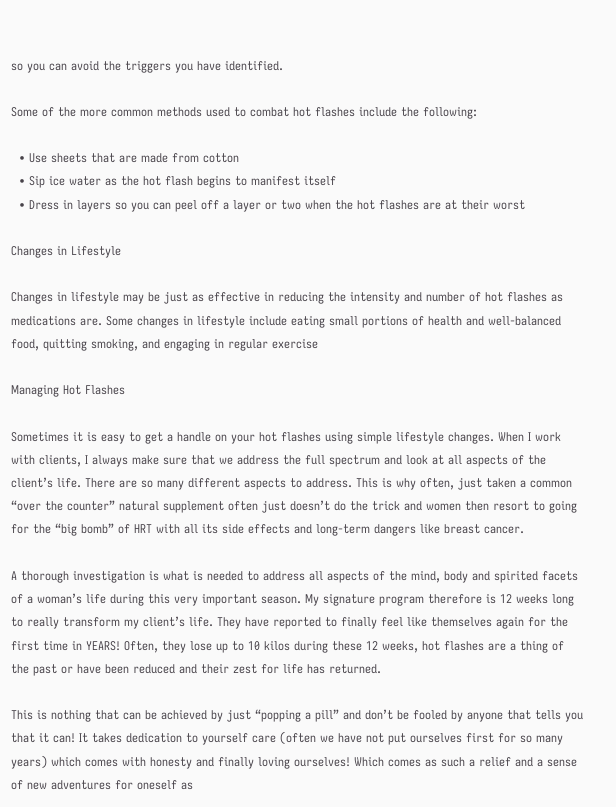so you can avoid the triggers you have identified.

Some of the more common methods used to combat hot flashes include the following:

  • Use sheets that are made from cotton
  • Sip ice water as the hot flash begins to manifest itself
  • Dress in layers so you can peel off a layer or two when the hot flashes are at their worst

Changes in Lifestyle

Changes in lifestyle may be just as effective in reducing the intensity and number of hot flashes as medications are. Some changes in lifestyle include eating small portions of health and well-balanced food, quitting smoking, and engaging in regular exercise

Managing Hot Flashes

Sometimes it is easy to get a handle on your hot flashes using simple lifestyle changes. When I work with clients, I always make sure that we address the full spectrum and look at all aspects of the client’s life. There are so many different aspects to address. This is why often, just taken a common “over the counter” natural supplement often just doesn’t do the trick and women then resort to going for the “big bomb” of HRT with all its side effects and long-term dangers like breast cancer.

A thorough investigation is what is needed to address all aspects of the mind, body and spirited facets of a woman’s life during this very important season. My signature program therefore is 12 weeks long to really transform my client’s life. They have reported to finally feel like themselves again for the first time in YEARS! Often, they lose up to 10 kilos during these 12 weeks, hot flashes are a thing of the past or have been reduced and their zest for life has returned.

This is nothing that can be achieved by just “popping a pill” and don’t be fooled by anyone that tells you that it can! It takes dedication to yourself care (often we have not put ourselves first for so many years) which comes with honesty and finally loving ourselves! Which comes as such a relief and a sense of new adventures for oneself as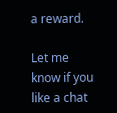a reward.

Let me know if you like a chat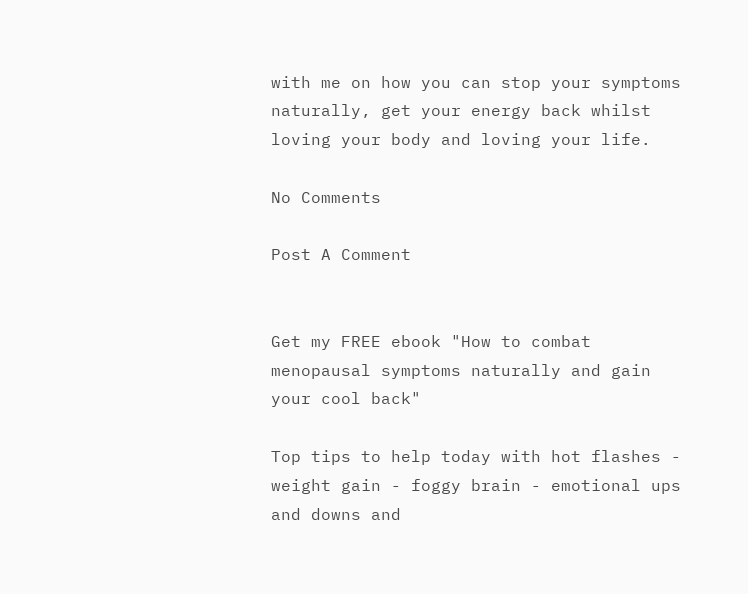with me on how you can stop your symptoms naturally, get your energy back whilst loving your body and loving your life.

No Comments

Post A Comment


Get my FREE ebook "How to combat menopausal symptoms naturally and gain your cool back"

Top tips to help today with hot flashes - weight gain - foggy brain - emotional ups and downs and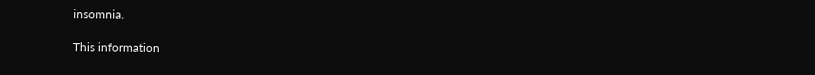insomnia.

This information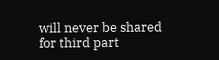will never be shared for third part